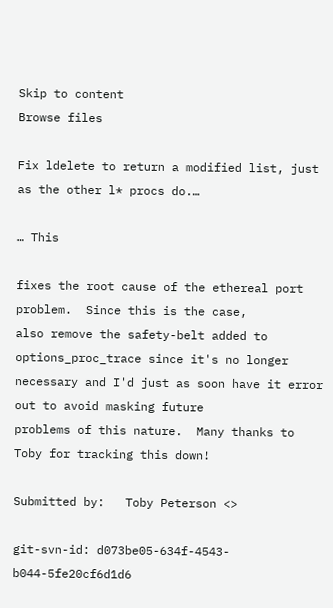Skip to content
Browse files

Fix ldelete to return a modified list, just as the other l* procs do.…

… This

fixes the root cause of the ethereal port problem.  Since this is the case,
also remove the safety-belt added to options_proc_trace since it's no longer
necessary and I'd just as soon have it error out to avoid masking future
problems of this nature.  Many thanks to Toby for tracking this down!

Submitted by:   Toby Peterson <>

git-svn-id: d073be05-634f-4543-b044-5fe20cf6d1d6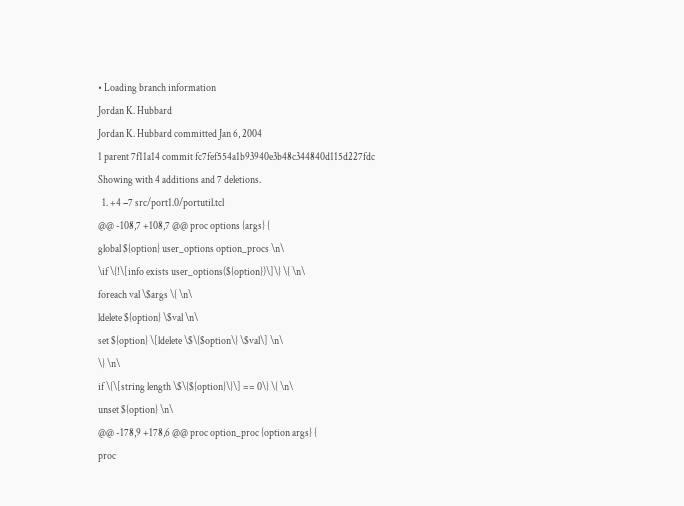• Loading branch information
Jordan K. Hubbard
Jordan K. Hubbard committed Jan 6, 2004
1 parent 7f11a14 commit fc7fef554a1b93940e3b48c344840d115d227fdc
Showing with 4 additions and 7 deletions.
  1. +4 −7 src/port1.0/portutil.tcl
@@ -108,7 +108,7 @@ proc options {args} {
global ${option} user_options option_procs \n\
\if \{!\[info exists user_options(${option})\]\} \{ \n\
foreach val \$args \{ \n\
ldelete ${option} \$val \n\
set ${option} \[ldelete \$\{$option\} \$val\] \n\
\} \n\
if \{\[string length \$\{${option}\}\] == 0\} \{ \n\
unset ${option} \n\
@@ -178,9 +178,6 @@ proc option_proc {option args} {
proc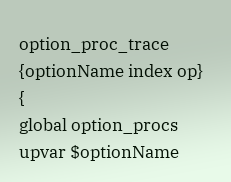option_proc_trace {optionName index op} {
global option_procs
upvar $optionName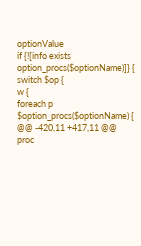optionValue
if {![info exists option_procs($optionName)]} {
switch $op {
w {
foreach p $option_procs($optionName) {
@@ -420,11 +417,11 @@ proc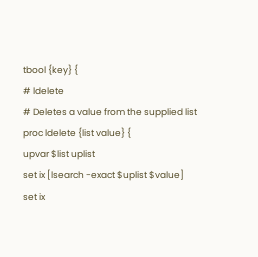tbool {key} {
# ldelete
# Deletes a value from the supplied list
proc ldelete {list value} {
upvar $list uplist
set ix [lsearch -exact $uplist $value]
set ix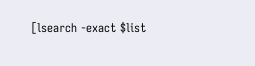[lsearch -exact $list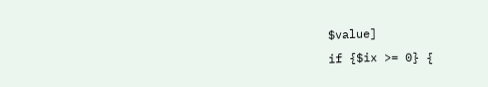$value]
if {$ix >= 0} {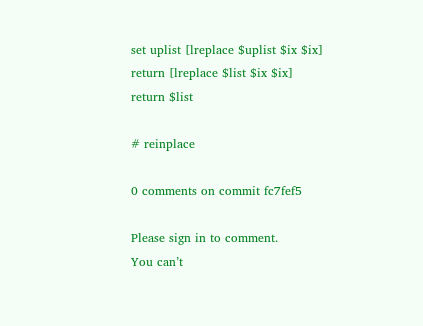set uplist [lreplace $uplist $ix $ix]
return [lreplace $list $ix $ix]
return $list

# reinplace

0 comments on commit fc7fef5

Please sign in to comment.
You can’t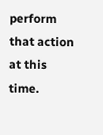perform that action at this time.